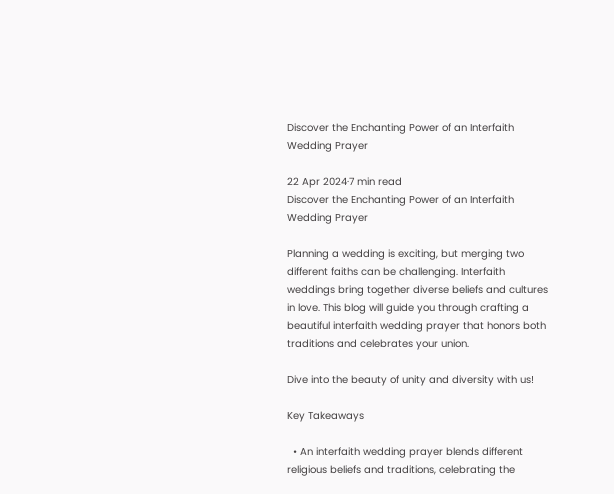Discover the Enchanting Power of an Interfaith Wedding Prayer

22 Apr 2024·7 min read
Discover the Enchanting Power of an Interfaith Wedding Prayer

Planning a wedding is exciting, but merging two different faiths can be challenging. Interfaith weddings bring together diverse beliefs and cultures in love. This blog will guide you through crafting a beautiful interfaith wedding prayer that honors both traditions and celebrates your union.

Dive into the beauty of unity and diversity with us!

Key Takeaways

  • An interfaith wedding prayer blends different religious beliefs and traditions, celebrating the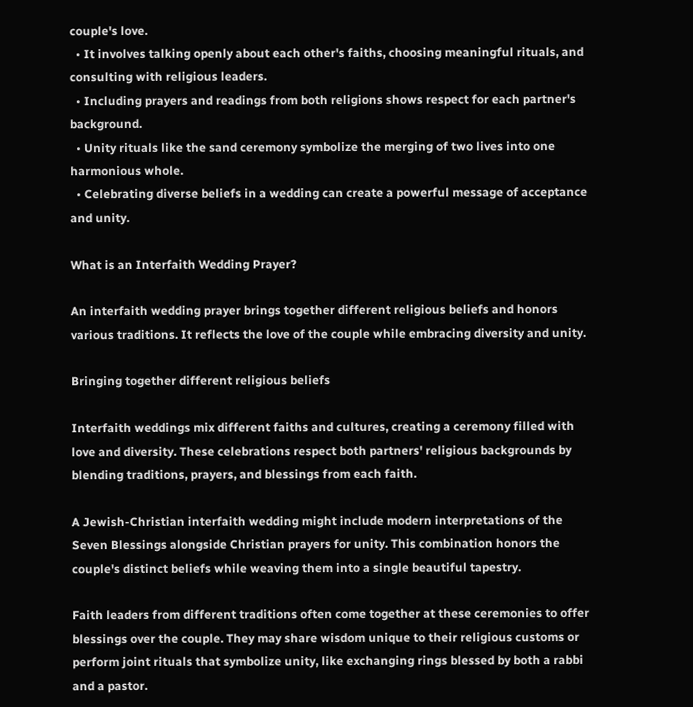couple's love.
  • It involves talking openly about each other's faiths, choosing meaningful rituals, and consulting with religious leaders.
  • Including prayers and readings from both religions shows respect for each partner's background.
  • Unity rituals like the sand ceremony symbolize the merging of two lives into one harmonious whole.
  • Celebrating diverse beliefs in a wedding can create a powerful message of acceptance and unity.

What is an Interfaith Wedding Prayer?

An interfaith wedding prayer brings together different religious beliefs and honors various traditions. It reflects the love of the couple while embracing diversity and unity.

Bringing together different religious beliefs

Interfaith weddings mix different faiths and cultures, creating a ceremony filled with love and diversity. These celebrations respect both partners' religious backgrounds by blending traditions, prayers, and blessings from each faith.

A Jewish-Christian interfaith wedding might include modern interpretations of the Seven Blessings alongside Christian prayers for unity. This combination honors the couple's distinct beliefs while weaving them into a single beautiful tapestry.

Faith leaders from different traditions often come together at these ceremonies to offer blessings over the couple. They may share wisdom unique to their religious customs or perform joint rituals that symbolize unity, like exchanging rings blessed by both a rabbi and a pastor.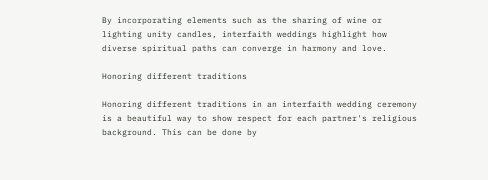By incorporating elements such as the sharing of wine or lighting unity candles, interfaith weddings highlight how diverse spiritual paths can converge in harmony and love.

Honoring different traditions

Honoring different traditions in an interfaith wedding ceremony is a beautiful way to show respect for each partner's religious background. This can be done by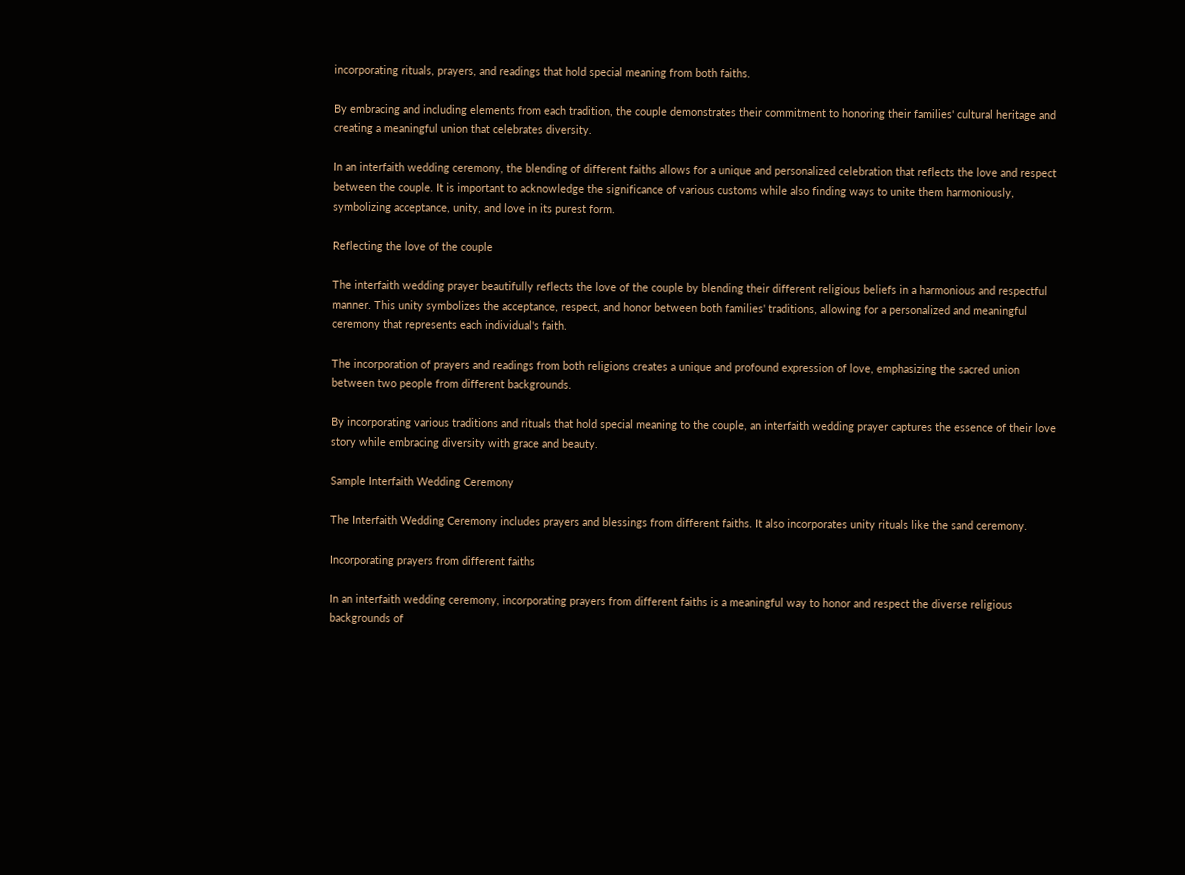incorporating rituals, prayers, and readings that hold special meaning from both faiths.

By embracing and including elements from each tradition, the couple demonstrates their commitment to honoring their families' cultural heritage and creating a meaningful union that celebrates diversity.

In an interfaith wedding ceremony, the blending of different faiths allows for a unique and personalized celebration that reflects the love and respect between the couple. It is important to acknowledge the significance of various customs while also finding ways to unite them harmoniously, symbolizing acceptance, unity, and love in its purest form.

Reflecting the love of the couple

The interfaith wedding prayer beautifully reflects the love of the couple by blending their different religious beliefs in a harmonious and respectful manner. This unity symbolizes the acceptance, respect, and honor between both families' traditions, allowing for a personalized and meaningful ceremony that represents each individual's faith.

The incorporation of prayers and readings from both religions creates a unique and profound expression of love, emphasizing the sacred union between two people from different backgrounds.

By incorporating various traditions and rituals that hold special meaning to the couple, an interfaith wedding prayer captures the essence of their love story while embracing diversity with grace and beauty.

Sample Interfaith Wedding Ceremony

The Interfaith Wedding Ceremony includes prayers and blessings from different faiths. It also incorporates unity rituals like the sand ceremony.

Incorporating prayers from different faiths

In an interfaith wedding ceremony, incorporating prayers from different faiths is a meaningful way to honor and respect the diverse religious backgrounds of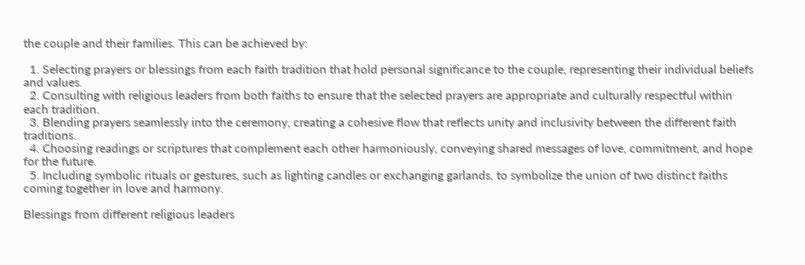the couple and their families. This can be achieved by:

  1. Selecting prayers or blessings from each faith tradition that hold personal significance to the couple, representing their individual beliefs and values.
  2. Consulting with religious leaders from both faiths to ensure that the selected prayers are appropriate and culturally respectful within each tradition.
  3. Blending prayers seamlessly into the ceremony, creating a cohesive flow that reflects unity and inclusivity between the different faith traditions.
  4. Choosing readings or scriptures that complement each other harmoniously, conveying shared messages of love, commitment, and hope for the future.
  5. Including symbolic rituals or gestures, such as lighting candles or exchanging garlands, to symbolize the union of two distinct faiths coming together in love and harmony.

Blessings from different religious leaders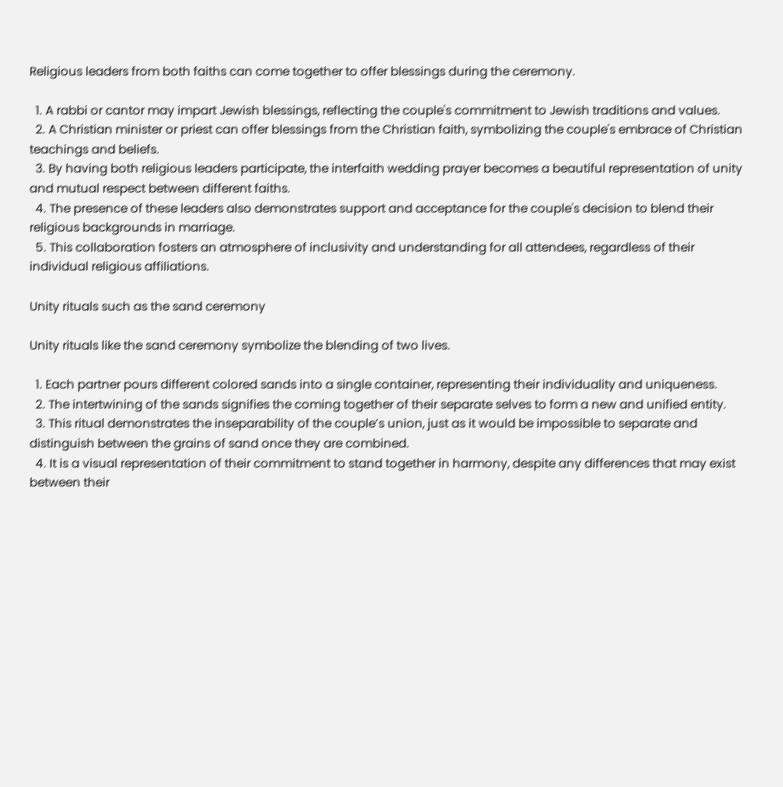Religious leaders from both faiths can come together to offer blessings during the ceremony.

  1. A rabbi or cantor may impart Jewish blessings, reflecting the couple's commitment to Jewish traditions and values.
  2. A Christian minister or priest can offer blessings from the Christian faith, symbolizing the couple's embrace of Christian teachings and beliefs.
  3. By having both religious leaders participate, the interfaith wedding prayer becomes a beautiful representation of unity and mutual respect between different faiths.
  4. The presence of these leaders also demonstrates support and acceptance for the couple's decision to blend their religious backgrounds in marriage.
  5. This collaboration fosters an atmosphere of inclusivity and understanding for all attendees, regardless of their individual religious affiliations.

Unity rituals such as the sand ceremony

Unity rituals like the sand ceremony symbolize the blending of two lives.

  1. Each partner pours different colored sands into a single container, representing their individuality and uniqueness.
  2. The intertwining of the sands signifies the coming together of their separate selves to form a new and unified entity.
  3. This ritual demonstrates the inseparability of the couple’s union, just as it would be impossible to separate and distinguish between the grains of sand once they are combined.
  4. It is a visual representation of their commitment to stand together in harmony, despite any differences that may exist between their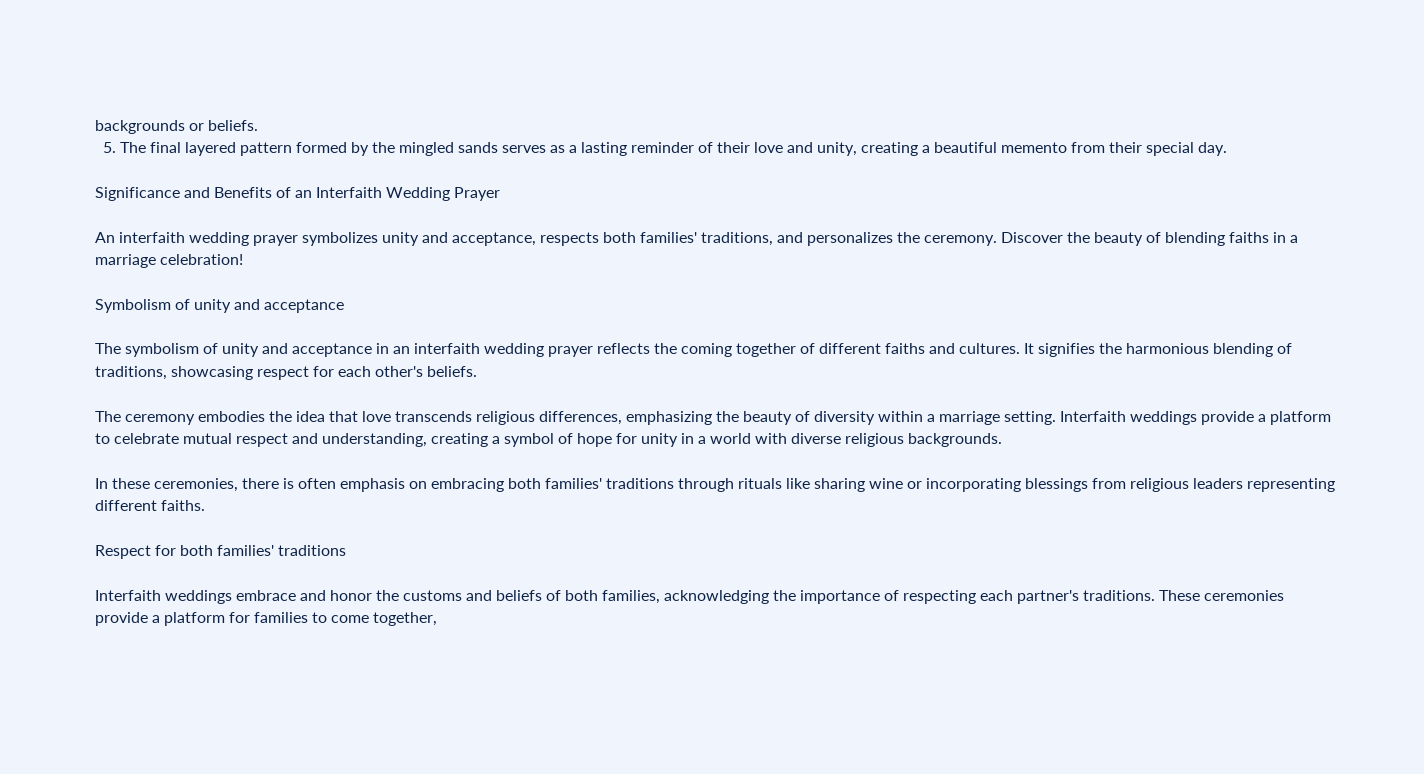backgrounds or beliefs.
  5. The final layered pattern formed by the mingled sands serves as a lasting reminder of their love and unity, creating a beautiful memento from their special day.

Significance and Benefits of an Interfaith Wedding Prayer

An interfaith wedding prayer symbolizes unity and acceptance, respects both families' traditions, and personalizes the ceremony. Discover the beauty of blending faiths in a marriage celebration!

Symbolism of unity and acceptance

The symbolism of unity and acceptance in an interfaith wedding prayer reflects the coming together of different faiths and cultures. It signifies the harmonious blending of traditions, showcasing respect for each other's beliefs.

The ceremony embodies the idea that love transcends religious differences, emphasizing the beauty of diversity within a marriage setting. Interfaith weddings provide a platform to celebrate mutual respect and understanding, creating a symbol of hope for unity in a world with diverse religious backgrounds.

In these ceremonies, there is often emphasis on embracing both families' traditions through rituals like sharing wine or incorporating blessings from religious leaders representing different faiths.

Respect for both families' traditions

Interfaith weddings embrace and honor the customs and beliefs of both families, acknowledging the importance of respecting each partner's traditions. These ceremonies provide a platform for families to come together,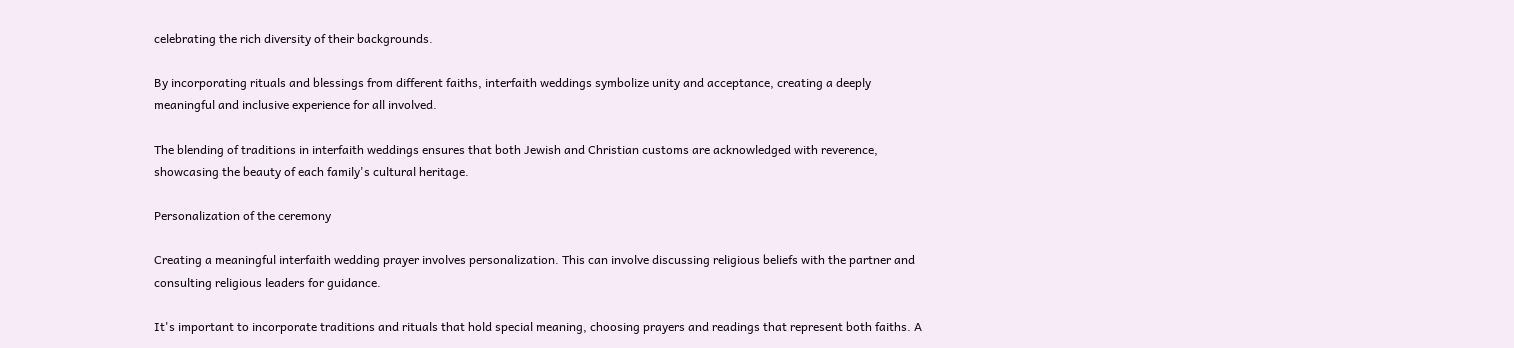celebrating the rich diversity of their backgrounds.

By incorporating rituals and blessings from different faiths, interfaith weddings symbolize unity and acceptance, creating a deeply meaningful and inclusive experience for all involved.

The blending of traditions in interfaith weddings ensures that both Jewish and Christian customs are acknowledged with reverence, showcasing the beauty of each family's cultural heritage.

Personalization of the ceremony

Creating a meaningful interfaith wedding prayer involves personalization. This can involve discussing religious beliefs with the partner and consulting religious leaders for guidance.

It's important to incorporate traditions and rituals that hold special meaning, choosing prayers and readings that represent both faiths. A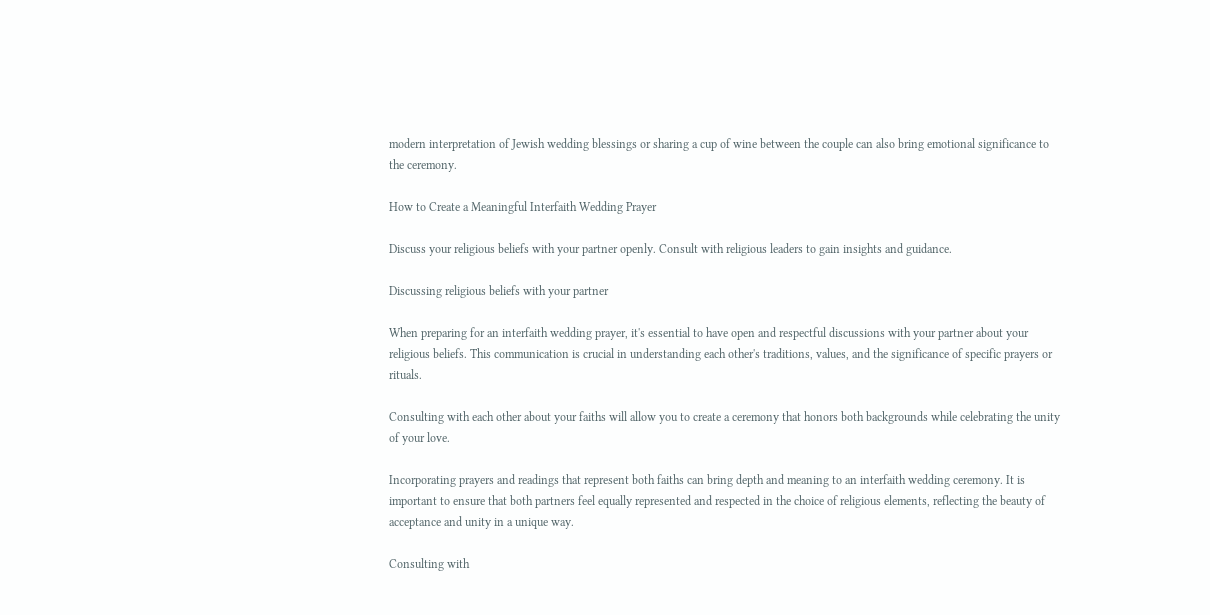modern interpretation of Jewish wedding blessings or sharing a cup of wine between the couple can also bring emotional significance to the ceremony.

How to Create a Meaningful Interfaith Wedding Prayer

Discuss your religious beliefs with your partner openly. Consult with religious leaders to gain insights and guidance.

Discussing religious beliefs with your partner

When preparing for an interfaith wedding prayer, it's essential to have open and respectful discussions with your partner about your religious beliefs. This communication is crucial in understanding each other's traditions, values, and the significance of specific prayers or rituals.

Consulting with each other about your faiths will allow you to create a ceremony that honors both backgrounds while celebrating the unity of your love.

Incorporating prayers and readings that represent both faiths can bring depth and meaning to an interfaith wedding ceremony. It is important to ensure that both partners feel equally represented and respected in the choice of religious elements, reflecting the beauty of acceptance and unity in a unique way.

Consulting with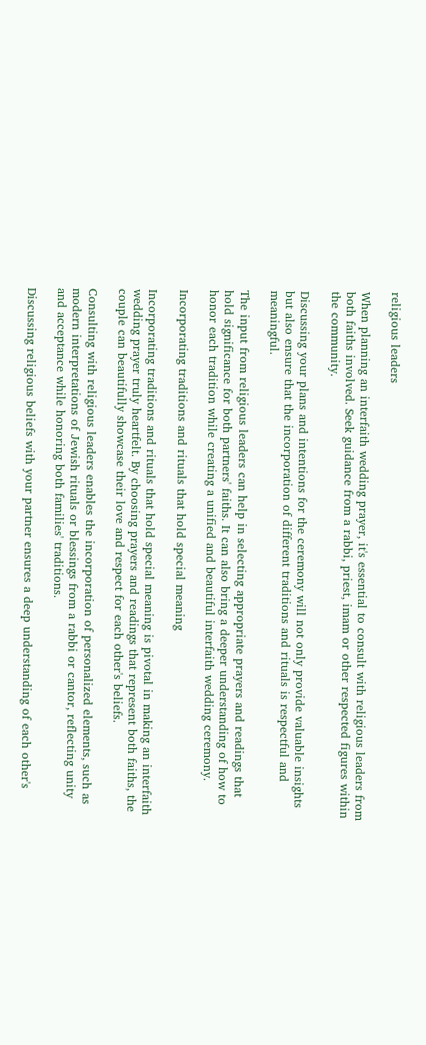religious leaders

When planning an interfaith wedding prayer, it's essential to consult with religious leaders from both faiths involved. Seek guidance from a rabbi, priest, imam or other respected figures within the community.

Discussing your plans and intentions for the ceremony will not only provide valuable insights but also ensure that the incorporation of different traditions and rituals is respectful and meaningful.

The input from religious leaders can help in selecting appropriate prayers and readings that hold significance for both partners' faiths. It can also bring a deeper understanding of how to honor each tradition while creating a unified and beautiful interfaith wedding ceremony.

Incorporating traditions and rituals that hold special meaning

Incorporating traditions and rituals that hold special meaning is pivotal in making an interfaith wedding prayer truly heartfelt. By choosing prayers and readings that represent both faiths, the couple can beautifully showcase their love and respect for each other's beliefs.

Consulting with religious leaders enables the incorporation of personalized elements, such as modern interpretations of Jewish rituals or blessings from a rabbi or cantor, reflecting unity and acceptance while honoring both families' traditions.

Discussing religious beliefs with your partner ensures a deep understanding of each other's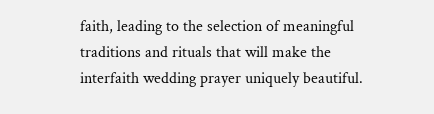faith, leading to the selection of meaningful traditions and rituals that will make the interfaith wedding prayer uniquely beautiful.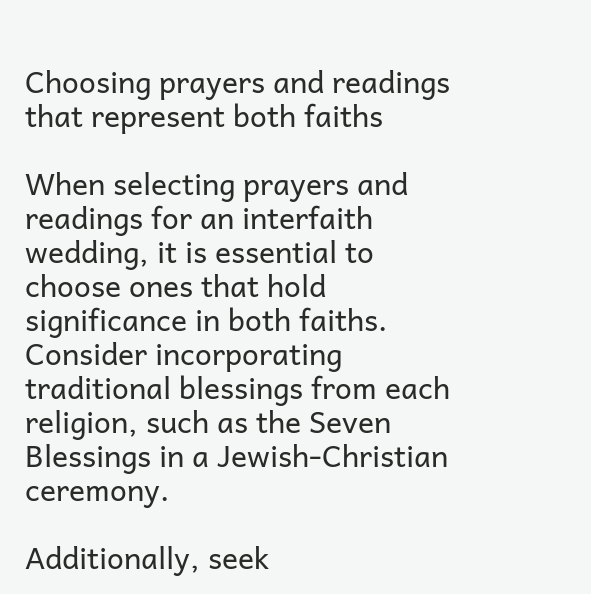Choosing prayers and readings that represent both faiths

When selecting prayers and readings for an interfaith wedding, it is essential to choose ones that hold significance in both faiths. Consider incorporating traditional blessings from each religion, such as the Seven Blessings in a Jewish-Christian ceremony.

Additionally, seek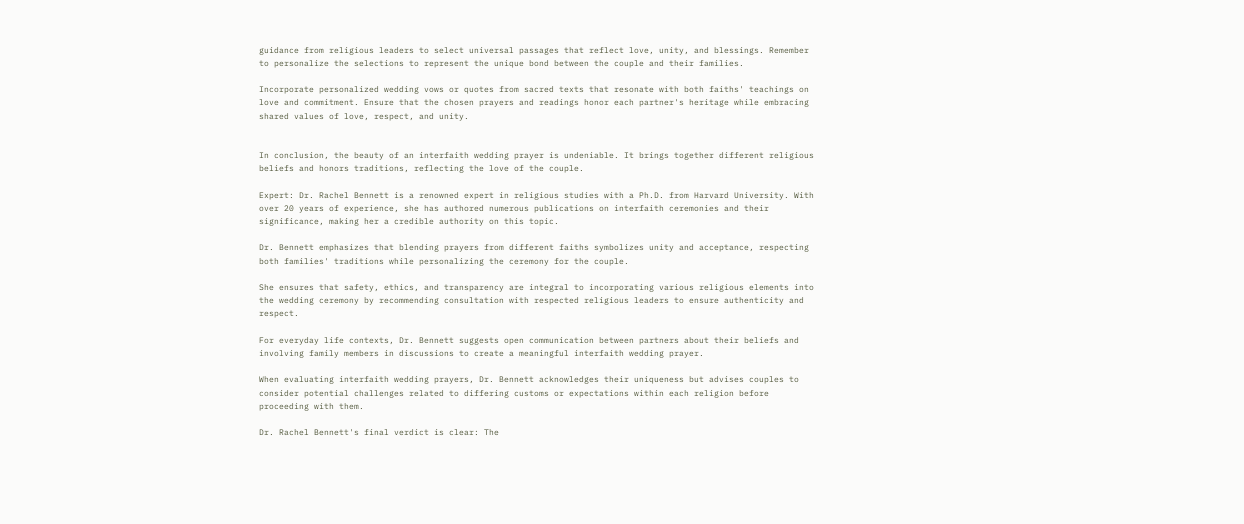guidance from religious leaders to select universal passages that reflect love, unity, and blessings. Remember to personalize the selections to represent the unique bond between the couple and their families.

Incorporate personalized wedding vows or quotes from sacred texts that resonate with both faiths' teachings on love and commitment. Ensure that the chosen prayers and readings honor each partner's heritage while embracing shared values of love, respect, and unity.


In conclusion, the beauty of an interfaith wedding prayer is undeniable. It brings together different religious beliefs and honors traditions, reflecting the love of the couple.

Expert: Dr. Rachel Bennett is a renowned expert in religious studies with a Ph.D. from Harvard University. With over 20 years of experience, she has authored numerous publications on interfaith ceremonies and their significance, making her a credible authority on this topic.

Dr. Bennett emphasizes that blending prayers from different faiths symbolizes unity and acceptance, respecting both families' traditions while personalizing the ceremony for the couple.

She ensures that safety, ethics, and transparency are integral to incorporating various religious elements into the wedding ceremony by recommending consultation with respected religious leaders to ensure authenticity and respect.

For everyday life contexts, Dr. Bennett suggests open communication between partners about their beliefs and involving family members in discussions to create a meaningful interfaith wedding prayer.

When evaluating interfaith wedding prayers, Dr. Bennett acknowledges their uniqueness but advises couples to consider potential challenges related to differing customs or expectations within each religion before proceeding with them.

Dr. Rachel Bennett's final verdict is clear: The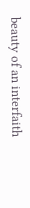beauty of an interfaith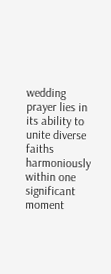wedding prayer lies in its ability to unite diverse faiths harmoniously within one significant moment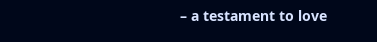– a testament to love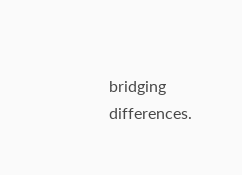bridging differences.